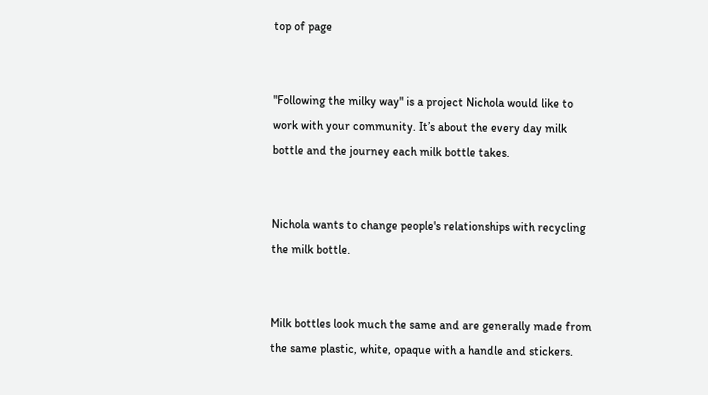top of page


"Following the milky way" is a project Nichola would like to work with your community. It’s about the every day milk bottle and the journey each milk bottle takes.


Nichola wants to change people's relationships with recycling the milk bottle.


Milk bottles look much the same and are generally made from the same plastic, white, opaque with a handle and stickers.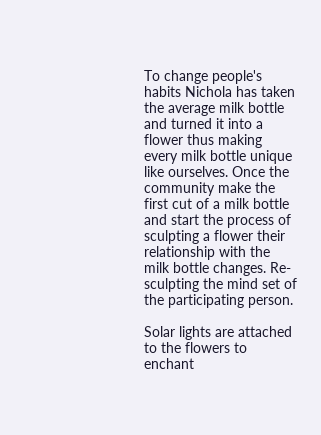To change people's habits Nichola has taken the average milk bottle and turned it into a flower thus making every milk bottle unique like ourselves. Once the community make the first cut of a milk bottle and start the process of sculpting a flower their relationship with the milk bottle changes. Re-sculpting the mind set of the participating person.

Solar lights are attached to the flowers to enchant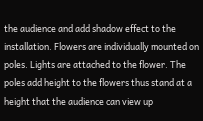the audience and add shadow effect to the installation. Flowers are individually mounted on poles. Lights are attached to the flower. The poles add height to the flowers thus stand at a height that the audience can view up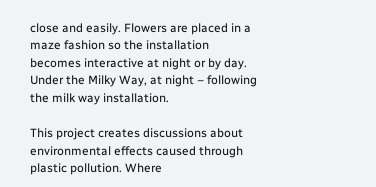close and easily. Flowers are placed in a maze fashion so the installation becomes interactive at night or by day. Under the Milky Way, at night – following the milk way installation.

This project creates discussions about environmental effects caused through plastic pollution. Where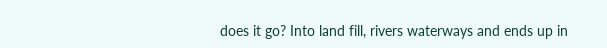does it go? Into land fill, rivers waterways and ends up in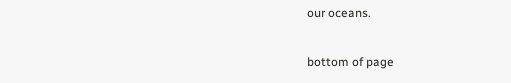our oceans.

bottom of page